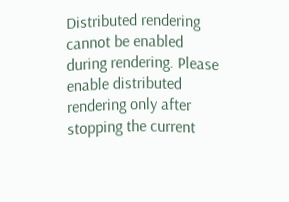Distributed rendering cannot be enabled during rendering. Please enable distributed rendering only after stopping the current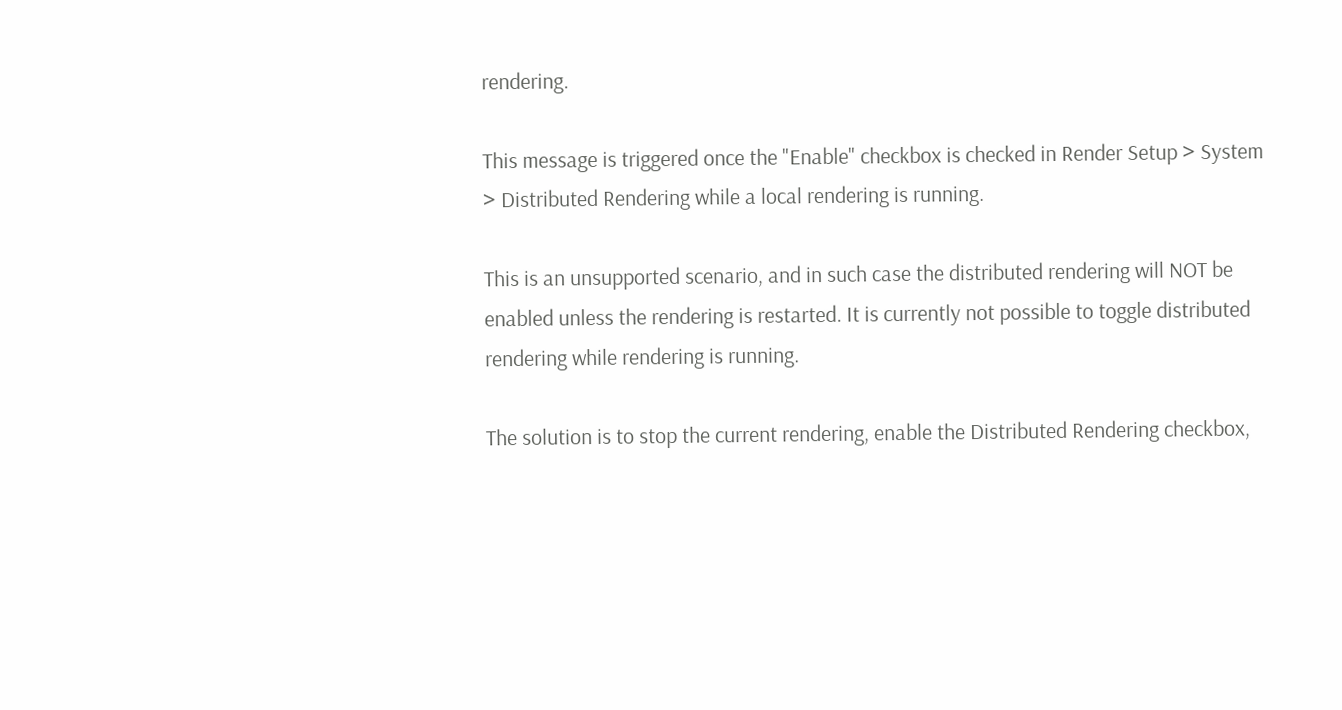rendering.

This message is triggered once the "Enable" checkbox is checked in Render Setup > System > Distributed Rendering while a local rendering is running.

This is an unsupported scenario, and in such case the distributed rendering will NOT be enabled unless the rendering is restarted. It is currently not possible to toggle distributed rendering while rendering is running.

The solution is to stop the current rendering, enable the Distributed Rendering checkbox,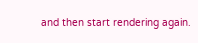and then start rendering again.